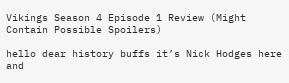Vikings Season 4 Episode 1 Review (Might Contain Possible Spoilers)

hello dear history buffs it’s Nick Hodges here and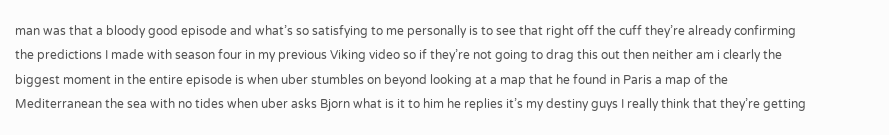man was that a bloody good episode and what’s so satisfying to me personally is to see that right off the cuff they’re already confirming the predictions I made with season four in my previous Viking video so if they’re not going to drag this out then neither am i clearly the biggest moment in the entire episode is when uber stumbles on beyond looking at a map that he found in Paris a map of the Mediterranean the sea with no tides when uber asks Bjorn what is it to him he replies it’s my destiny guys I really think that they’re getting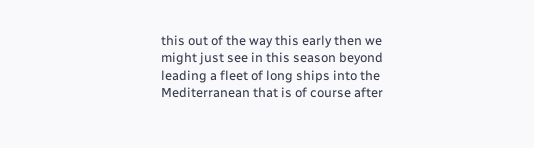this out of the way this early then we might just see in this season beyond leading a fleet of long ships into the Mediterranean that is of course after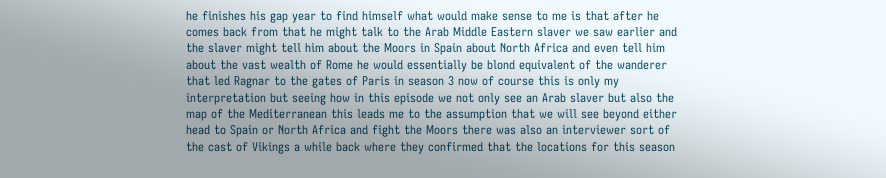he finishes his gap year to find himself what would make sense to me is that after he comes back from that he might talk to the Arab Middle Eastern slaver we saw earlier and the slaver might tell him about the Moors in Spain about North Africa and even tell him about the vast wealth of Rome he would essentially be blond equivalent of the wanderer that led Ragnar to the gates of Paris in season 3 now of course this is only my interpretation but seeing how in this episode we not only see an Arab slaver but also the map of the Mediterranean this leads me to the assumption that we will see beyond either head to Spain or North Africa and fight the Moors there was also an interviewer sort of the cast of Vikings a while back where they confirmed that the locations for this season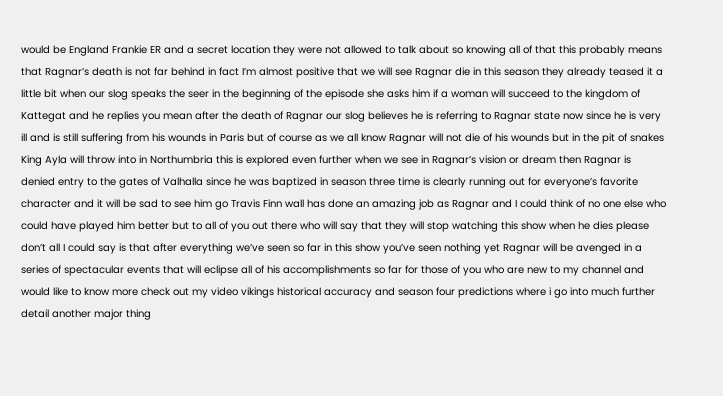would be England Frankie ER and a secret location they were not allowed to talk about so knowing all of that this probably means that Ragnar’s death is not far behind in fact I’m almost positive that we will see Ragnar die in this season they already teased it a little bit when our slog speaks the seer in the beginning of the episode she asks him if a woman will succeed to the kingdom of Kattegat and he replies you mean after the death of Ragnar our slog believes he is referring to Ragnar state now since he is very ill and is still suffering from his wounds in Paris but of course as we all know Ragnar will not die of his wounds but in the pit of snakes King Ayla will throw into in Northumbria this is explored even further when we see in Ragnar’s vision or dream then Ragnar is denied entry to the gates of Valhalla since he was baptized in season three time is clearly running out for everyone’s favorite character and it will be sad to see him go Travis Finn wall has done an amazing job as Ragnar and I could think of no one else who could have played him better but to all of you out there who will say that they will stop watching this show when he dies please don’t all I could say is that after everything we’ve seen so far in this show you’ve seen nothing yet Ragnar will be avenged in a series of spectacular events that will eclipse all of his accomplishments so far for those of you who are new to my channel and would like to know more check out my video vikings historical accuracy and season four predictions where i go into much further detail another major thing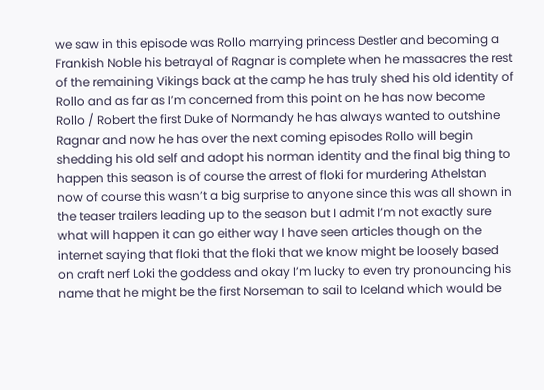we saw in this episode was Rollo marrying princess Destler and becoming a Frankish Noble his betrayal of Ragnar is complete when he massacres the rest of the remaining Vikings back at the camp he has truly shed his old identity of Rollo and as far as I’m concerned from this point on he has now become Rollo / Robert the first Duke of Normandy he has always wanted to outshine Ragnar and now he has over the next coming episodes Rollo will begin shedding his old self and adopt his norman identity and the final big thing to happen this season is of course the arrest of floki for murdering Athelstan now of course this wasn’t a big surprise to anyone since this was all shown in the teaser trailers leading up to the season but I admit I’m not exactly sure what will happen it can go either way I have seen articles though on the internet saying that floki that the floki that we know might be loosely based on craft nerf Loki the goddess and okay I’m lucky to even try pronouncing his name that he might be the first Norseman to sail to Iceland which would be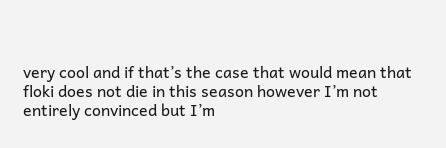very cool and if that’s the case that would mean that floki does not die in this season however I’m not entirely convinced but I’m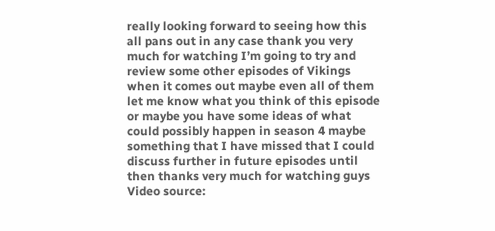really looking forward to seeing how this all pans out in any case thank you very much for watching I’m going to try and review some other episodes of Vikings when it comes out maybe even all of them let me know what you think of this episode or maybe you have some ideas of what could possibly happen in season 4 maybe something that I have missed that I could discuss further in future episodes until then thanks very much for watching guys
Video source: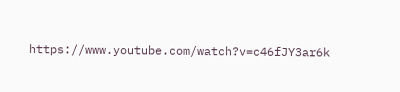https://www.youtube.com/watch?v=c46fJY3ar6k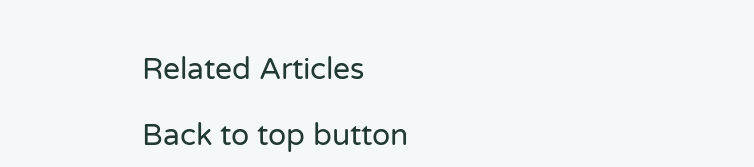Related Articles

Back to top button